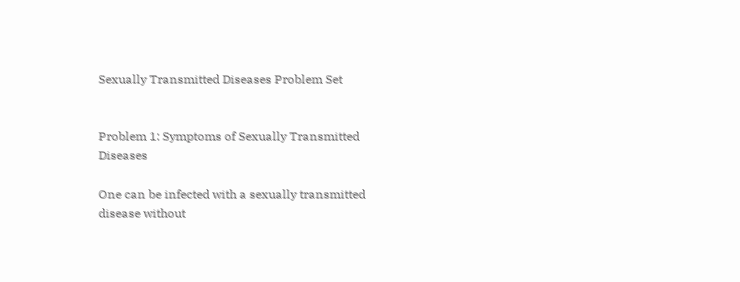Sexually Transmitted Diseases Problem Set


Problem 1: Symptoms of Sexually Transmitted Diseases

One can be infected with a sexually transmitted disease without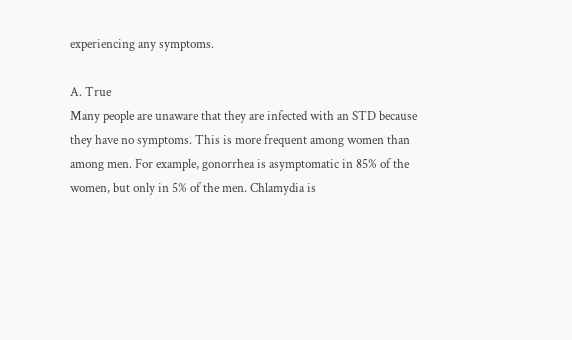experiencing any symptoms.

A. True
Many people are unaware that they are infected with an STD because they have no symptoms. This is more frequent among women than among men. For example, gonorrhea is asymptomatic in 85% of the women, but only in 5% of the men. Chlamydia is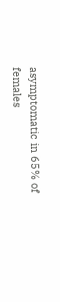asymptomatic in 65% of females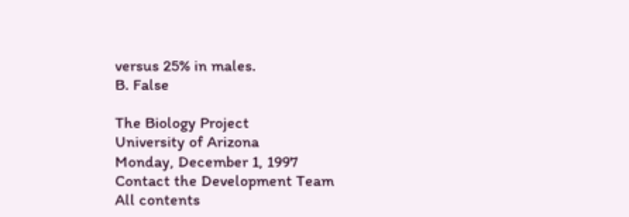versus 25% in males.
B. False

The Biology Project
University of Arizona
Monday, December 1, 1997
Contact the Development Team
All contents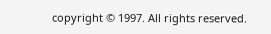copyright © 1997. All rights reserved.